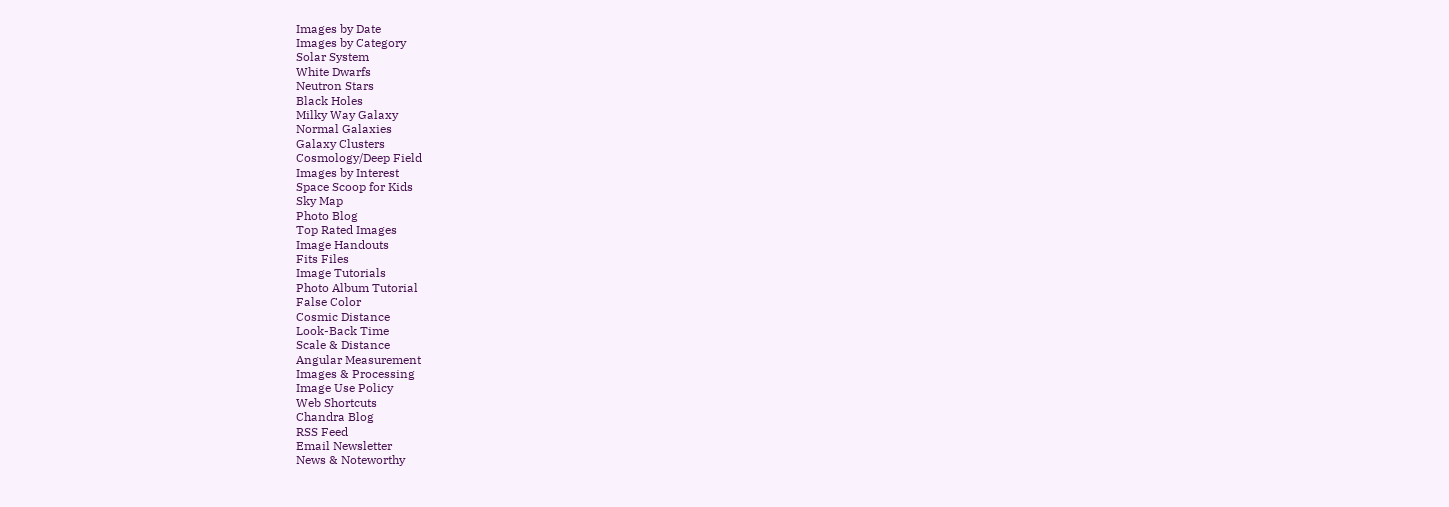Images by Date
Images by Category
Solar System
White Dwarfs
Neutron Stars
Black Holes
Milky Way Galaxy
Normal Galaxies
Galaxy Clusters
Cosmology/Deep Field
Images by Interest
Space Scoop for Kids
Sky Map
Photo Blog
Top Rated Images
Image Handouts
Fits Files
Image Tutorials
Photo Album Tutorial
False Color
Cosmic Distance
Look-Back Time
Scale & Distance
Angular Measurement
Images & Processing
Image Use Policy
Web Shortcuts
Chandra Blog
RSS Feed
Email Newsletter
News & Noteworthy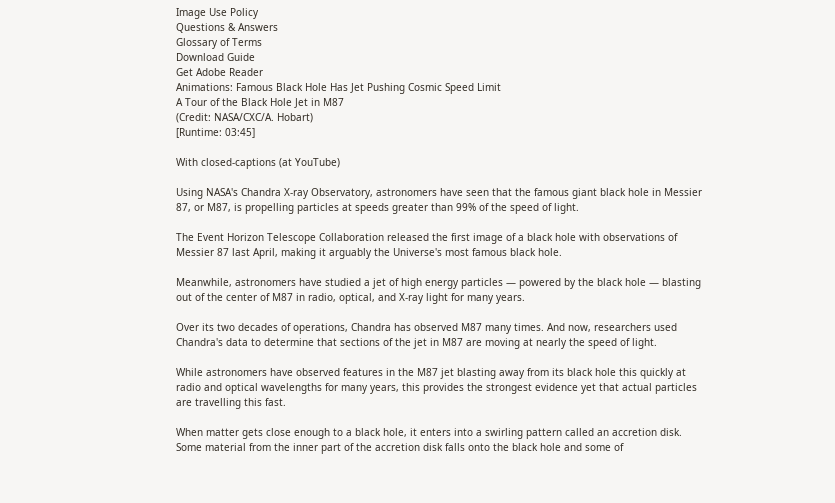Image Use Policy
Questions & Answers
Glossary of Terms
Download Guide
Get Adobe Reader
Animations: Famous Black Hole Has Jet Pushing Cosmic Speed Limit
A Tour of the Black Hole Jet in M87
(Credit: NASA/CXC/A. Hobart)
[Runtime: 03:45]

With closed-captions (at YouTube)

Using NASA's Chandra X-ray Observatory, astronomers have seen that the famous giant black hole in Messier 87, or M87, is propelling particles at speeds greater than 99% of the speed of light.

The Event Horizon Telescope Collaboration released the first image of a black hole with observations of Messier 87 last April, making it arguably the Universe's most famous black hole.

Meanwhile, astronomers have studied a jet of high energy particles — powered by the black hole — blasting out of the center of M87 in radio, optical, and X-ray light for many years.

Over its two decades of operations, Chandra has observed M87 many times. And now, researchers used Chandra's data to determine that sections of the jet in M87 are moving at nearly the speed of light.

While astronomers have observed features in the M87 jet blasting away from its black hole this quickly at radio and optical wavelengths for many years, this provides the strongest evidence yet that actual particles are travelling this fast.

When matter gets close enough to a black hole, it enters into a swirling pattern called an accretion disk. Some material from the inner part of the accretion disk falls onto the black hole and some of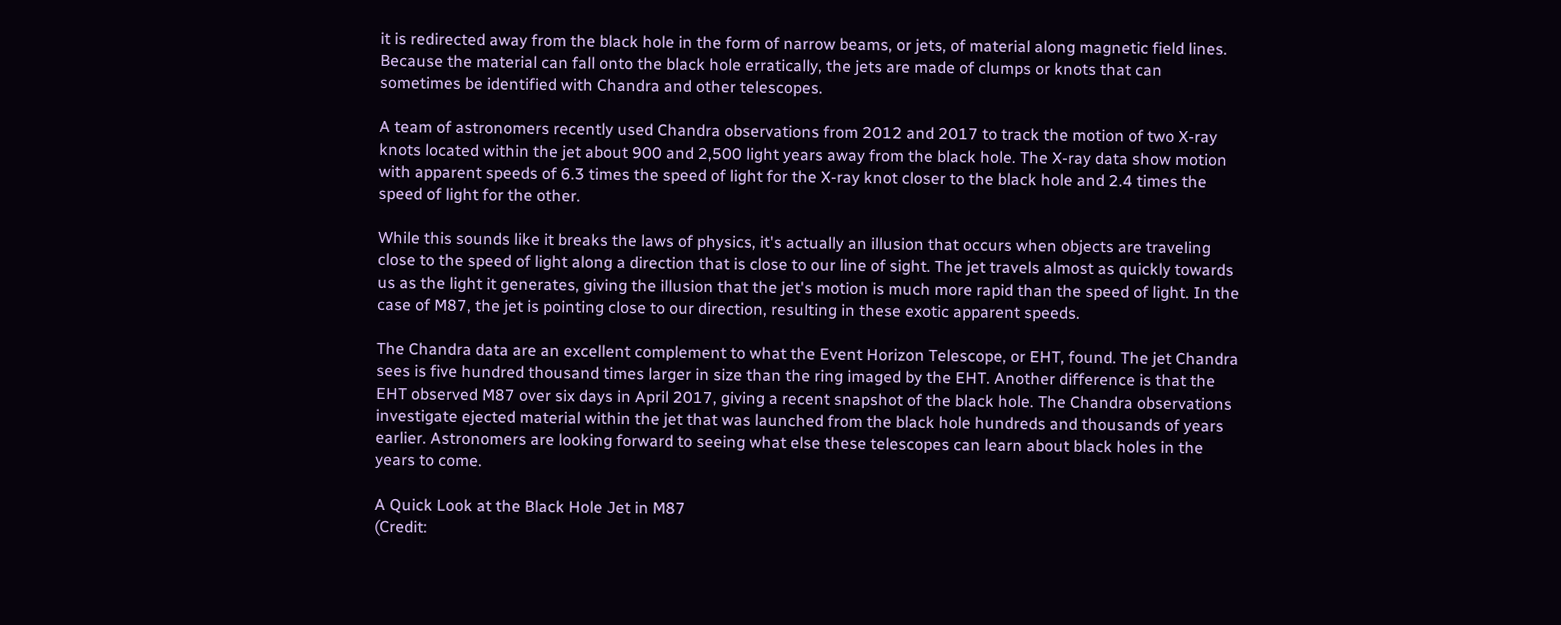it is redirected away from the black hole in the form of narrow beams, or jets, of material along magnetic field lines. Because the material can fall onto the black hole erratically, the jets are made of clumps or knots that can sometimes be identified with Chandra and other telescopes.

A team of astronomers recently used Chandra observations from 2012 and 2017 to track the motion of two X-ray knots located within the jet about 900 and 2,500 light years away from the black hole. The X-ray data show motion with apparent speeds of 6.3 times the speed of light for the X-ray knot closer to the black hole and 2.4 times the speed of light for the other.

While this sounds like it breaks the laws of physics, it's actually an illusion that occurs when objects are traveling close to the speed of light along a direction that is close to our line of sight. The jet travels almost as quickly towards us as the light it generates, giving the illusion that the jet's motion is much more rapid than the speed of light. In the case of M87, the jet is pointing close to our direction, resulting in these exotic apparent speeds.

The Chandra data are an excellent complement to what the Event Horizon Telescope, or EHT, found. The jet Chandra sees is five hundred thousand times larger in size than the ring imaged by the EHT. Another difference is that the EHT observed M87 over six days in April 2017, giving a recent snapshot of the black hole. The Chandra observations investigate ejected material within the jet that was launched from the black hole hundreds and thousands of years earlier. Astronomers are looking forward to seeing what else these telescopes can learn about black holes in the years to come.

A Quick Look at the Black Hole Jet in M87
(Credit: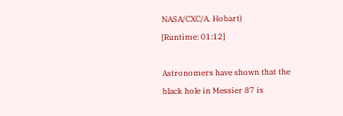NASA/CXC/A. Hobart)
[Runtime: 01:12]

Astronomers have shown that the black hole in Messier 87 is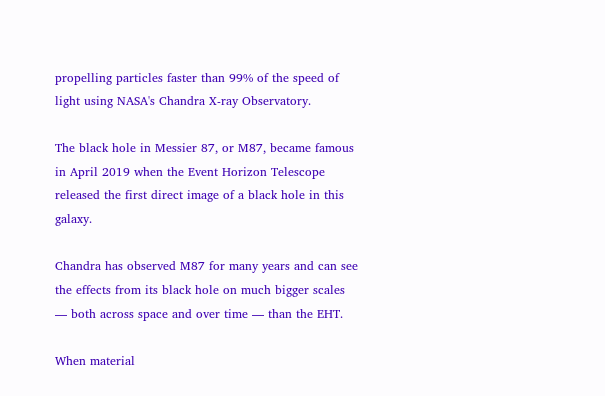propelling particles faster than 99% of the speed of light using NASA's Chandra X-ray Observatory.

The black hole in Messier 87, or M87, became famous in April 2019 when the Event Horizon Telescope released the first direct image of a black hole in this galaxy.

Chandra has observed M87 for many years and can see the effects from its black hole on much bigger scales — both across space and over time — than the EHT.

When material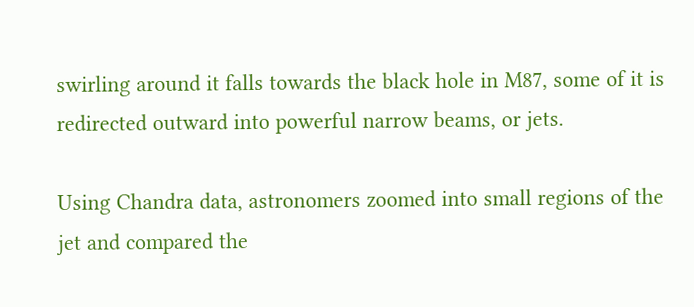swirling around it falls towards the black hole in M87, some of it is redirected outward into powerful narrow beams, or jets.

Using Chandra data, astronomers zoomed into small regions of the jet and compared the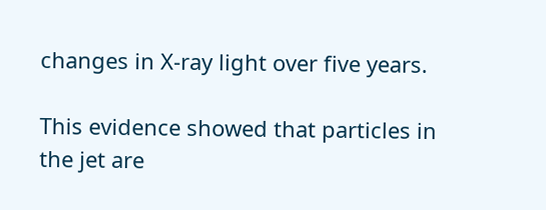changes in X-ray light over five years.

This evidence showed that particles in the jet are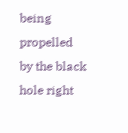being propelled by the black hole right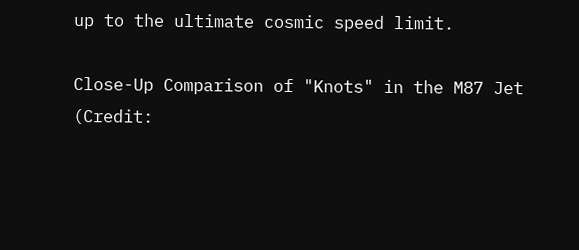up to the ultimate cosmic speed limit.

Close-Up Comparison of "Knots" in the M87 Jet
(Credit: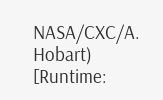NASA/CXC/A. Hobart)
[Runtime: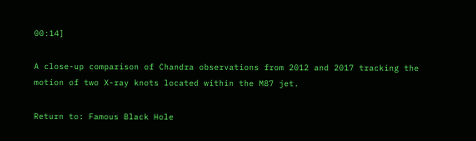00:14]

A close-up comparison of Chandra observations from 2012 and 2017 tracking the motion of two X-ray knots located within the M87 jet.

Return to: Famous Black Hole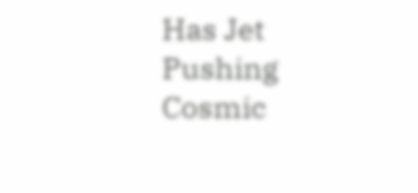Has Jet Pushing Cosmic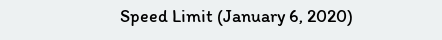Speed Limit (January 6, 2020)